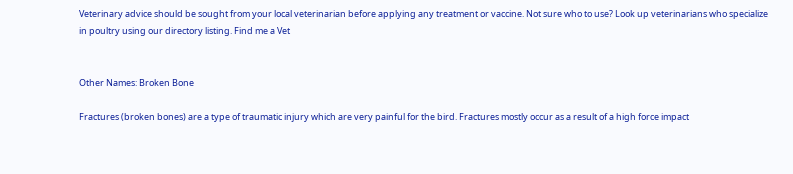Veterinary advice should be sought from your local veterinarian before applying any treatment or vaccine. Not sure who to use? Look up veterinarians who specialize in poultry using our directory listing. Find me a Vet


Other Names: Broken Bone

Fractures (broken bones) are a type of traumatic injury which are very painful for the bird. Fractures mostly occur as a result of a high force impact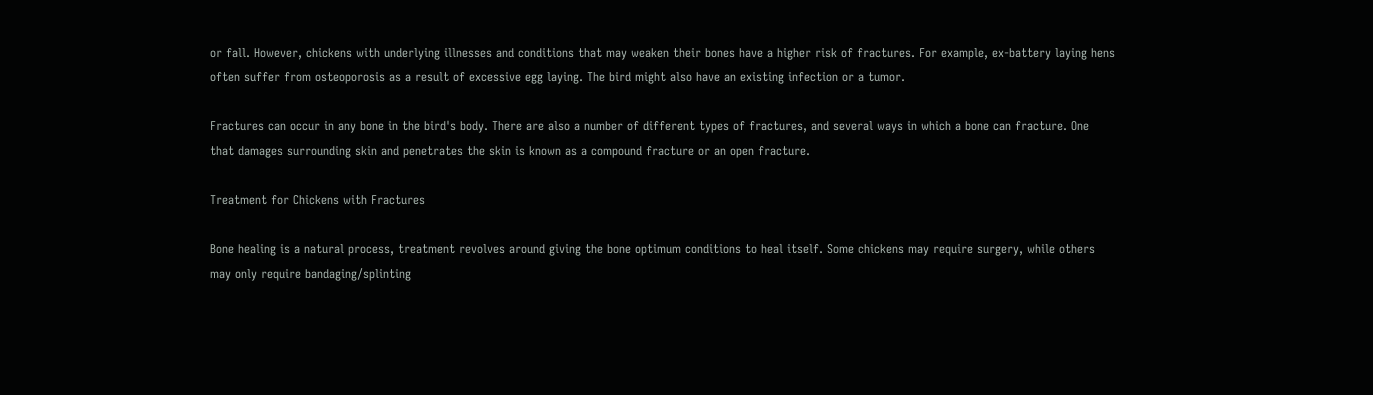or fall. However, chickens with underlying illnesses and conditions that may weaken their bones have a higher risk of fractures. For example, ex-battery laying hens often suffer from osteoporosis as a result of excessive egg laying. The bird might also have an existing infection or a tumor.

Fractures can occur in any bone in the bird's body. There are also a number of different types of fractures, and several ways in which a bone can fracture. One that damages surrounding skin and penetrates the skin is known as a compound fracture or an open fracture.

Treatment for Chickens with Fractures

Bone healing is a natural process, treatment revolves around giving the bone optimum conditions to heal itself. Some chickens may require surgery, while others may only require bandaging/splinting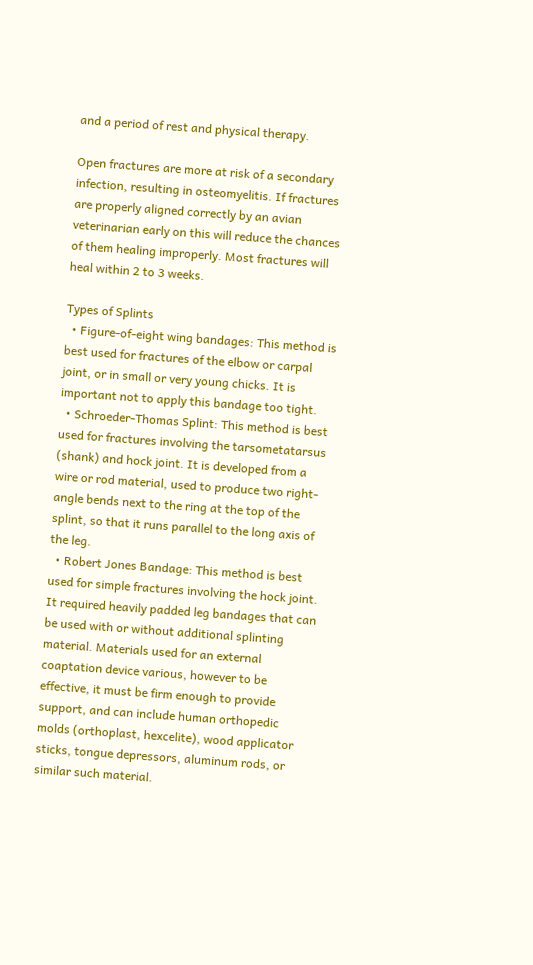and a period of rest and physical therapy.

Open fractures are more at risk of a secondary infection, resulting in osteomyelitis. If fractures are properly aligned correctly by an avian veterinarian early on this will reduce the chances of them healing improperly. Most fractures will heal within 2 to 3 weeks.

Types of Splints
  • Figure-of-eight wing bandages: This method is best used for fractures of the elbow or carpal joint, or in small or very young chicks. It is important not to apply this bandage too tight.
  • Schroeder-Thomas Splint: This method is best used for fractures involving the tarsometatarsus (shank) and hock joint. It is developed from a wire or rod material, used to produce two right-angle bends next to the ring at the top of the splint, so that it runs parallel to the long axis of the leg.
  • Robert Jones Bandage: This method is best used for simple fractures involving the hock joint. It required heavily padded leg bandages that can be used with or without additional splinting material. Materials used for an external coaptation device various, however to be effective, it must be firm enough to provide support, and can include human orthopedic molds (orthoplast, hexcelite), wood applicator sticks, tongue depressors, aluminum rods, or similar such material.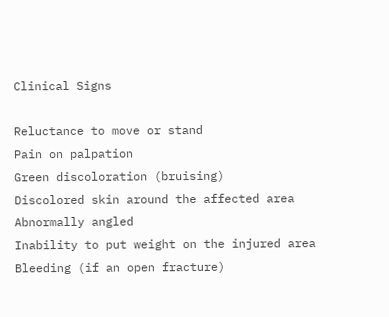Clinical Signs

Reluctance to move or stand
Pain on palpation
Green discoloration (bruising)
Discolored skin around the affected area
Abnormally angled
Inability to put weight on the injured area
Bleeding (if an open fracture)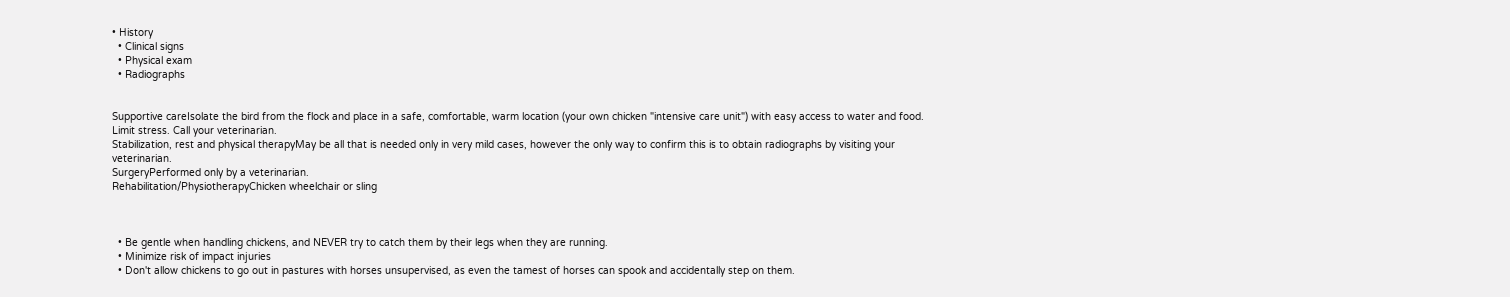• History
  • Clinical signs
  • Physical exam
  • Radiographs


Supportive careIsolate the bird from the flock and place in a safe, comfortable, warm location (your own chicken "intensive care unit") with easy access to water and food. Limit stress. Call your veterinarian.
Stabilization, rest and physical therapyMay be all that is needed only in very mild cases, however the only way to confirm this is to obtain radiographs by visiting your veterinarian.
SurgeryPerformed only by a veterinarian.
Rehabilitation/PhysiotherapyChicken wheelchair or sling



  • Be gentle when handling chickens, and NEVER try to catch them by their legs when they are running.
  • Minimize risk of impact injuries
  • Don't allow chickens to go out in pastures with horses unsupervised, as even the tamest of horses can spook and accidentally step on them.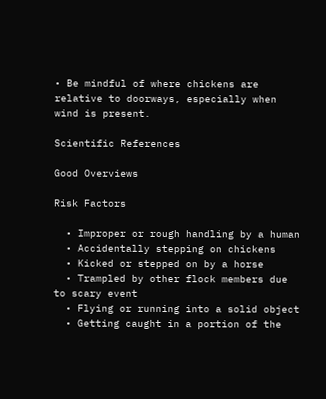• Be mindful of where chickens are relative to doorways, especially when wind is present.

Scientific References

Good Overviews

Risk Factors

  • Improper or rough handling by a human
  • Accidentally stepping on chickens
  • Kicked or stepped on by a horse
  • Trampled by other flock members due to scary event
  • Flying or running into a solid object
  • Getting caught in a portion of the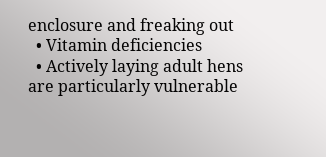enclosure and freaking out
  • Vitamin deficiencies
  • Actively laying adult hens are particularly vulnerable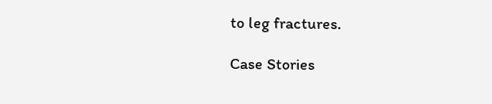to leg fractures.

Case Stories